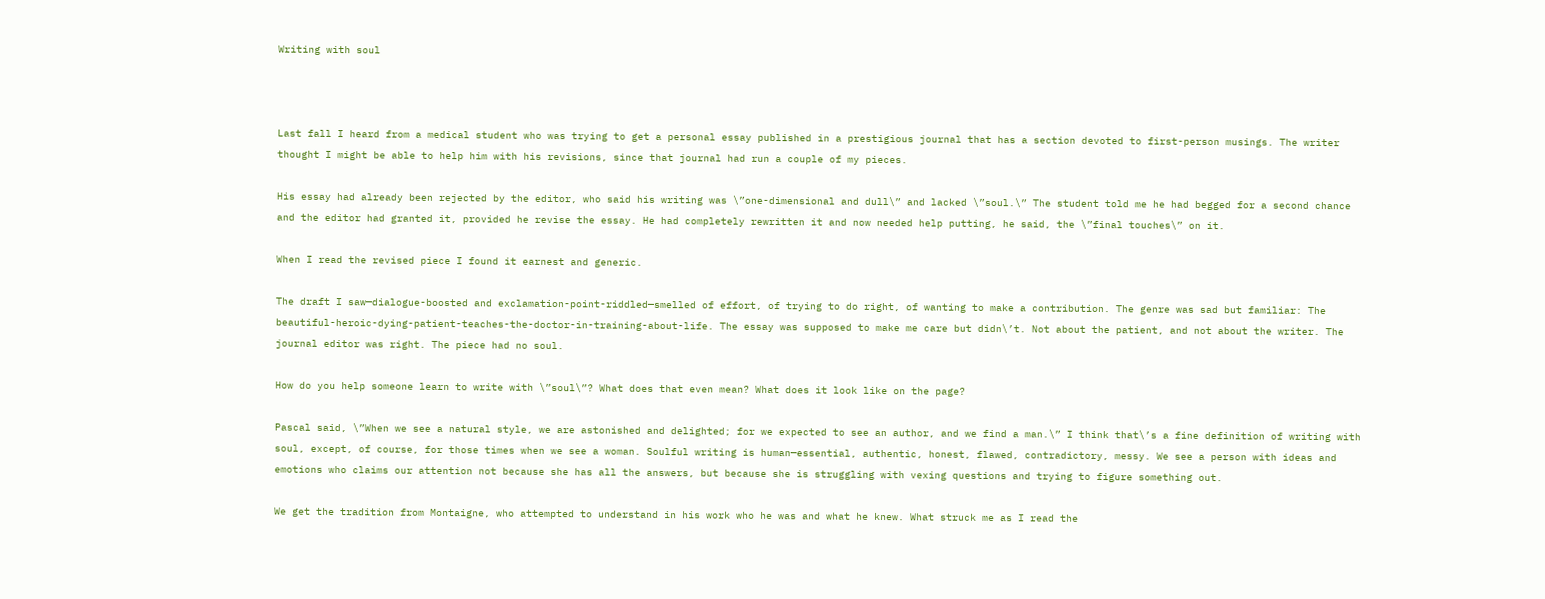Writing with soul



Last fall I heard from a medical student who was trying to get a personal essay published in a prestigious journal that has a section devoted to first-person musings. The writer thought I might be able to help him with his revisions, since that journal had run a couple of my pieces.

His essay had already been rejected by the editor, who said his writing was \”one-dimensional and dull\” and lacked \”soul.\” The student told me he had begged for a second chance and the editor had granted it, provided he revise the essay. He had completely rewritten it and now needed help putting, he said, the \”final touches\” on it.

When I read the revised piece I found it earnest and generic.

The draft I saw—dialogue-boosted and exclamation-point-riddled—smelled of effort, of trying to do right, of wanting to make a contribution. The genre was sad but familiar: The beautiful-heroic-dying-patient-teaches-the-doctor-in-training-about-life. The essay was supposed to make me care but didn\’t. Not about the patient, and not about the writer. The journal editor was right. The piece had no soul.

How do you help someone learn to write with \”soul\”? What does that even mean? What does it look like on the page?

Pascal said, \”When we see a natural style, we are astonished and delighted; for we expected to see an author, and we find a man.\” I think that\’s a fine definition of writing with soul, except, of course, for those times when we see a woman. Soulful writing is human—essential, authentic, honest, flawed, contradictory, messy. We see a person with ideas and emotions who claims our attention not because she has all the answers, but because she is struggling with vexing questions and trying to figure something out.

We get the tradition from Montaigne, who attempted to understand in his work who he was and what he knew. What struck me as I read the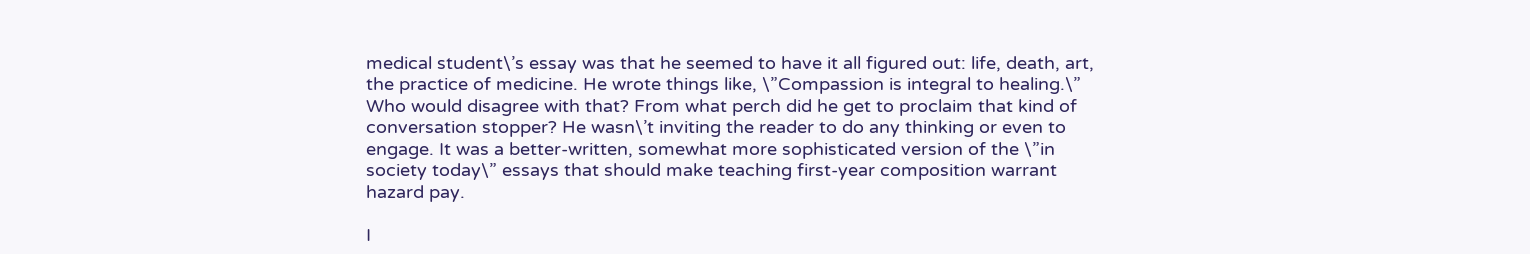medical student\’s essay was that he seemed to have it all figured out: life, death, art, the practice of medicine. He wrote things like, \”Compassion is integral to healing.\” Who would disagree with that? From what perch did he get to proclaim that kind of conversation stopper? He wasn\’t inviting the reader to do any thinking or even to engage. It was a better-written, somewhat more sophisticated version of the \”in society today\” essays that should make teaching first-year composition warrant hazard pay.

I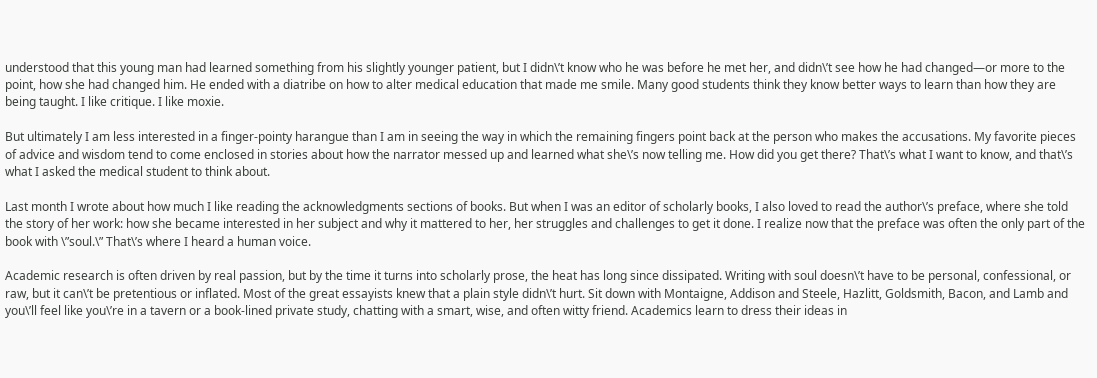understood that this young man had learned something from his slightly younger patient, but I didn\’t know who he was before he met her, and didn\’t see how he had changed—or more to the point, how she had changed him. He ended with a diatribe on how to alter medical education that made me smile. Many good students think they know better ways to learn than how they are being taught. I like critique. I like moxie.

But ultimately I am less interested in a finger-pointy harangue than I am in seeing the way in which the remaining fingers point back at the person who makes the accusations. My favorite pieces of advice and wisdom tend to come enclosed in stories about how the narrator messed up and learned what she\’s now telling me. How did you get there? That\’s what I want to know, and that\’s what I asked the medical student to think about.

Last month I wrote about how much I like reading the acknowledgments sections of books. But when I was an editor of scholarly books, I also loved to read the author\’s preface, where she told the story of her work: how she became interested in her subject and why it mattered to her, her struggles and challenges to get it done. I realize now that the preface was often the only part of the book with \”soul.\” That\’s where I heard a human voice.

Academic research is often driven by real passion, but by the time it turns into scholarly prose, the heat has long since dissipated. Writing with soul doesn\’t have to be personal, confessional, or raw, but it can\’t be pretentious or inflated. Most of the great essayists knew that a plain style didn\’t hurt. Sit down with Montaigne, Addison and Steele, Hazlitt, Goldsmith, Bacon, and Lamb and you\’ll feel like you\’re in a tavern or a book-lined private study, chatting with a smart, wise, and often witty friend. Academics learn to dress their ideas in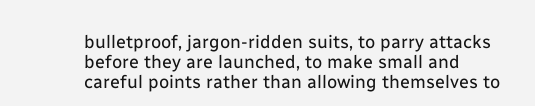bulletproof, jargon-ridden suits, to parry attacks before they are launched, to make small and careful points rather than allowing themselves to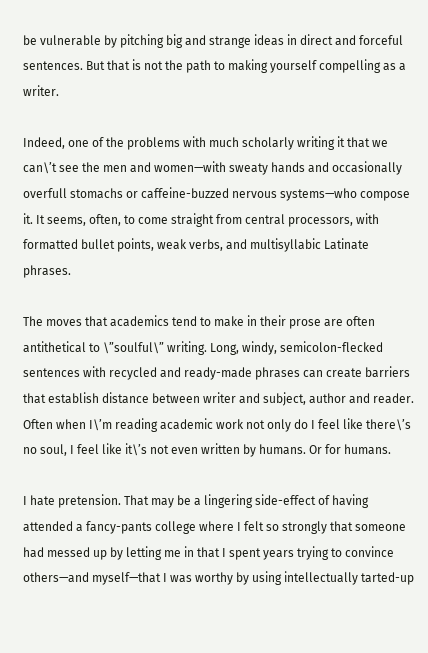be vulnerable by pitching big and strange ideas in direct and forceful sentences. But that is not the path to making yourself compelling as a writer.

Indeed, one of the problems with much scholarly writing it that we can\’t see the men and women—with sweaty hands and occasionally overfull stomachs or caffeine-buzzed nervous systems—who compose it. It seems, often, to come straight from central processors, with formatted bullet points, weak verbs, and multisyllabic Latinate phrases.

The moves that academics tend to make in their prose are often antithetical to \”soulful\” writing. Long, windy, semicolon-flecked sentences with recycled and ready-made phrases can create barriers that establish distance between writer and subject, author and reader. Often when I\’m reading academic work not only do I feel like there\’s no soul, I feel like it\’s not even written by humans. Or for humans.

I hate pretension. That may be a lingering side-effect of having attended a fancy-pants college where I felt so strongly that someone had messed up by letting me in that I spent years trying to convince others—and myself—that I was worthy by using intellectually tarted-up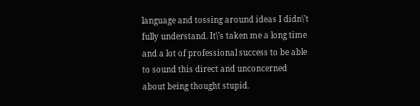language and tossing around ideas I didn\’t fully understand. It\’s taken me a long time and a lot of professional success to be able to sound this direct and unconcerned about being thought stupid.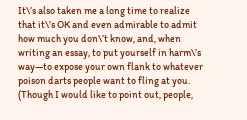It\’s also taken me a long time to realize that it\’s OK and even admirable to admit how much you don\’t know, and, when writing an essay, to put yourself in harm\’s way—to expose your own flank to whatever poison darts people want to fling at you. (Though I would like to point out, people,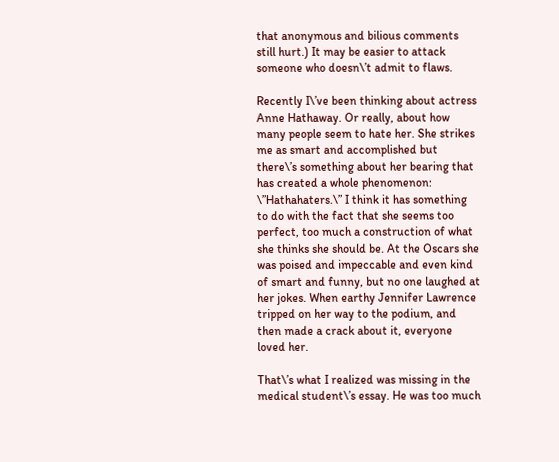that anonymous and bilious comments still hurt.) It may be easier to attack someone who doesn\’t admit to flaws.

Recently I\’ve been thinking about actress Anne Hathaway. Or really, about how many people seem to hate her. She strikes me as smart and accomplished but there\’s something about her bearing that has created a whole phenomenon: \”Hathahaters.\” I think it has something to do with the fact that she seems too perfect, too much a construction of what she thinks she should be. At the Oscars she was poised and impeccable and even kind of smart and funny, but no one laughed at her jokes. When earthy Jennifer Lawrence tripped on her way to the podium, and then made a crack about it, everyone loved her.

That\’s what I realized was missing in the medical student\’s essay. He was too much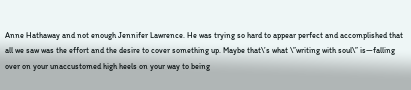Anne Hathaway and not enough Jennifer Lawrence. He was trying so hard to appear perfect and accomplished that all we saw was the effort and the desire to cover something up. Maybe that\’s what \”writing with soul\” is—falling over on your unaccustomed high heels on your way to being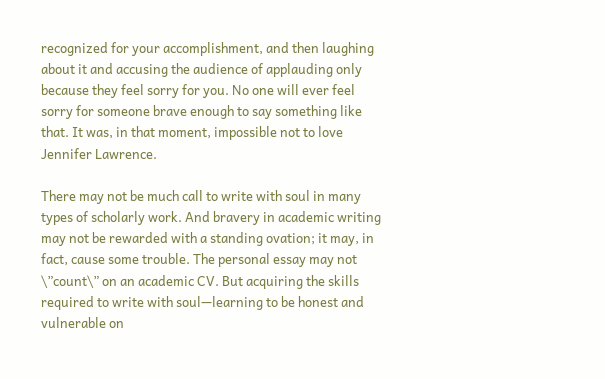recognized for your accomplishment, and then laughing about it and accusing the audience of applauding only because they feel sorry for you. No one will ever feel sorry for someone brave enough to say something like that. It was, in that moment, impossible not to love Jennifer Lawrence.

There may not be much call to write with soul in many types of scholarly work. And bravery in academic writing may not be rewarded with a standing ovation; it may, in fact, cause some trouble. The personal essay may not \”count\” on an academic CV. But acquiring the skills required to write with soul—learning to be honest and vulnerable on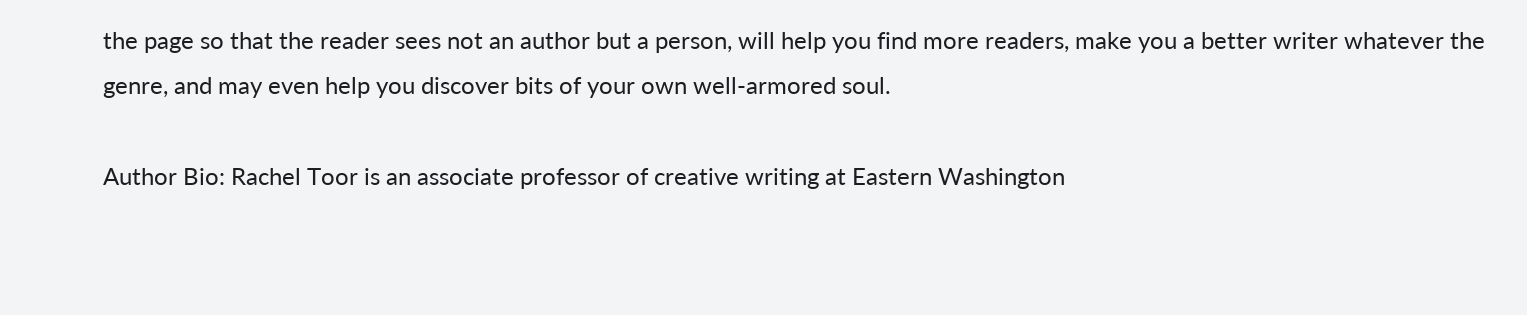the page so that the reader sees not an author but a person, will help you find more readers, make you a better writer whatever the genre, and may even help you discover bits of your own well-armored soul.

Author Bio: Rachel Toor is an associate professor of creative writing at Eastern Washington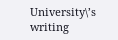University\’s writing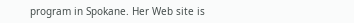program in Spokane. Her Web site is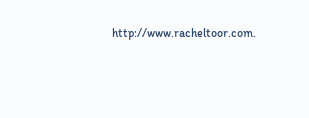http://www.racheltoor.com.